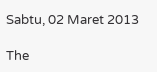Sabtu, 02 Maret 2013

The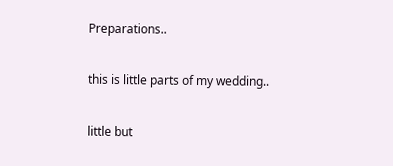Preparations..

this is little parts of my wedding..

little but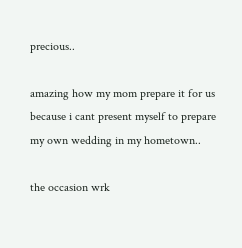precious..

amazing how my mom prepare it for us because i cant present myself to prepare my own wedding in my hometown..

the occasion wrk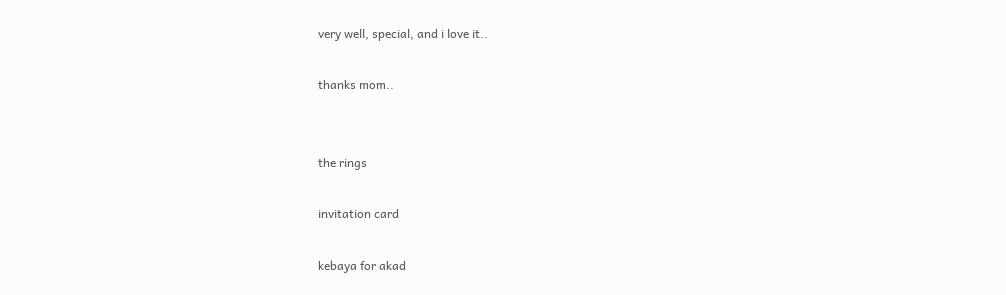very well, special, and i love it..

thanks mom..


the rings

invitation card

kebaya for akad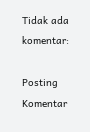Tidak ada komentar:

Posting Komentar